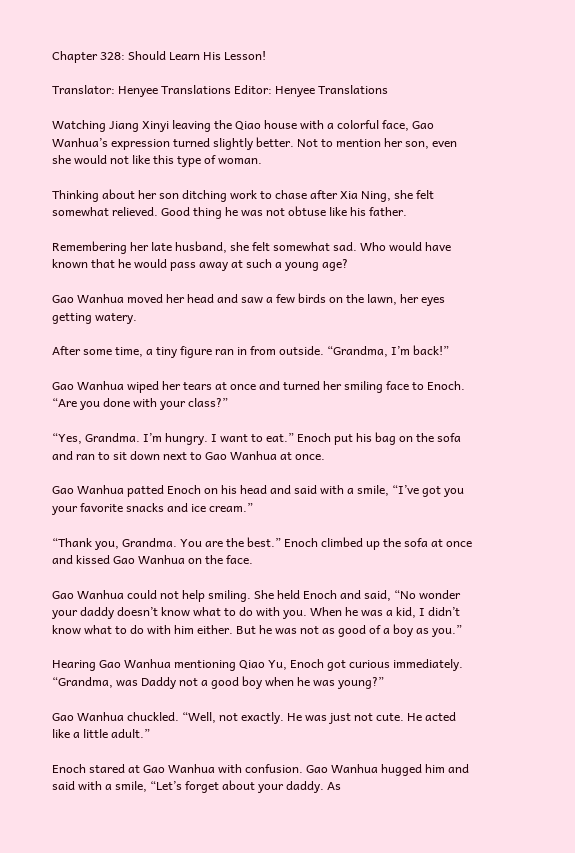Chapter 328: Should Learn His Lesson!

Translator: Henyee Translations Editor: Henyee Translations

Watching Jiang Xinyi leaving the Qiao house with a colorful face, Gao Wanhua’s expression turned slightly better. Not to mention her son, even she would not like this type of woman.

Thinking about her son ditching work to chase after Xia Ning, she felt somewhat relieved. Good thing he was not obtuse like his father.

Remembering her late husband, she felt somewhat sad. Who would have known that he would pass away at such a young age?

Gao Wanhua moved her head and saw a few birds on the lawn, her eyes getting watery.

After some time, a tiny figure ran in from outside. “Grandma, I’m back!”

Gao Wanhua wiped her tears at once and turned her smiling face to Enoch. “Are you done with your class?”

“Yes, Grandma. I’m hungry. I want to eat.” Enoch put his bag on the sofa and ran to sit down next to Gao Wanhua at once.

Gao Wanhua patted Enoch on his head and said with a smile, “I’ve got you your favorite snacks and ice cream.”

“Thank you, Grandma. You are the best.” Enoch climbed up the sofa at once and kissed Gao Wanhua on the face.

Gao Wanhua could not help smiling. She held Enoch and said, “No wonder your daddy doesn’t know what to do with you. When he was a kid, I didn’t know what to do with him either. But he was not as good of a boy as you.”

Hearing Gao Wanhua mentioning Qiao Yu, Enoch got curious immediately. “Grandma, was Daddy not a good boy when he was young?”

Gao Wanhua chuckled. “Well, not exactly. He was just not cute. He acted like a little adult.”

Enoch stared at Gao Wanhua with confusion. Gao Wanhua hugged him and said with a smile, “Let’s forget about your daddy. As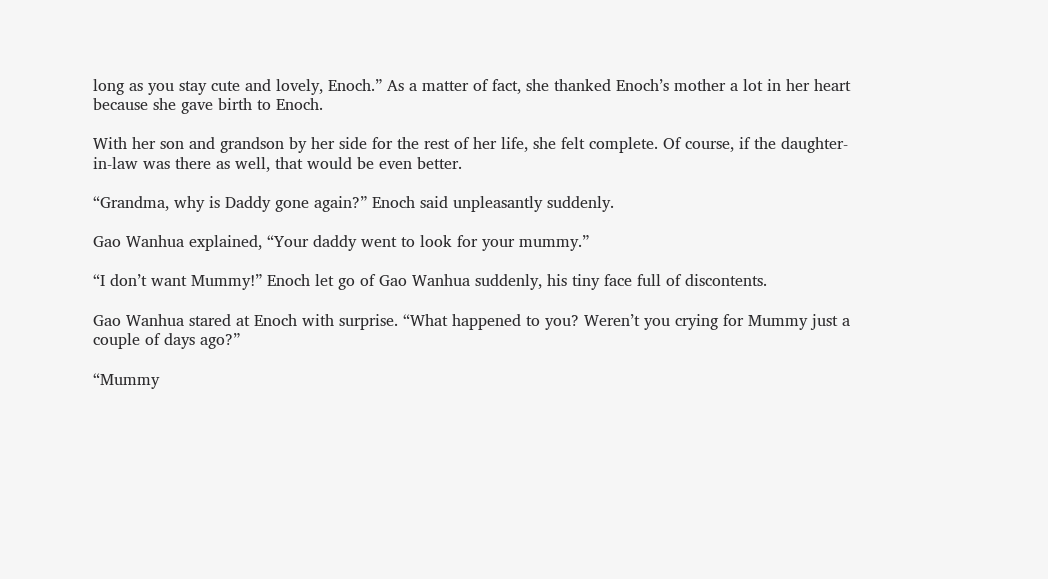long as you stay cute and lovely, Enoch.” As a matter of fact, she thanked Enoch’s mother a lot in her heart because she gave birth to Enoch.

With her son and grandson by her side for the rest of her life, she felt complete. Of course, if the daughter-in-law was there as well, that would be even better.

“Grandma, why is Daddy gone again?” Enoch said unpleasantly suddenly.

Gao Wanhua explained, “Your daddy went to look for your mummy.”

“I don’t want Mummy!” Enoch let go of Gao Wanhua suddenly, his tiny face full of discontents.

Gao Wanhua stared at Enoch with surprise. “What happened to you? Weren’t you crying for Mummy just a couple of days ago?”

“Mummy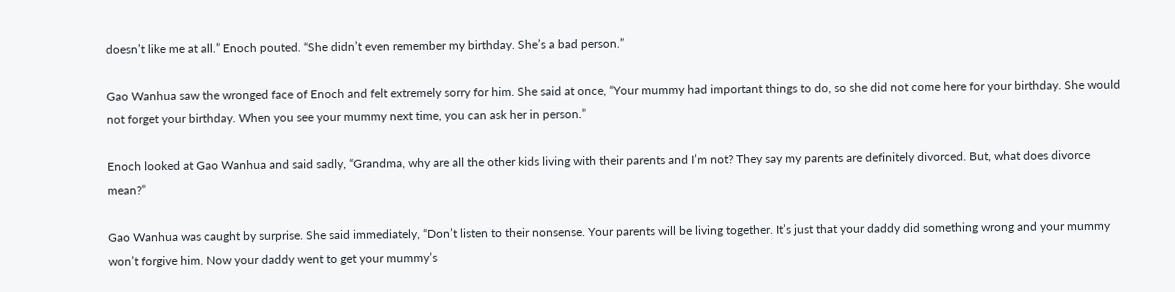doesn’t like me at all.” Enoch pouted. “She didn’t even remember my birthday. She’s a bad person.”

Gao Wanhua saw the wronged face of Enoch and felt extremely sorry for him. She said at once, “Your mummy had important things to do, so she did not come here for your birthday. She would not forget your birthday. When you see your mummy next time, you can ask her in person.”

Enoch looked at Gao Wanhua and said sadly, “Grandma, why are all the other kids living with their parents and I’m not? They say my parents are definitely divorced. But, what does divorce mean?”

Gao Wanhua was caught by surprise. She said immediately, “Don’t listen to their nonsense. Your parents will be living together. It’s just that your daddy did something wrong and your mummy won’t forgive him. Now your daddy went to get your mummy’s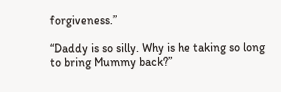forgiveness.”

“Daddy is so silly. Why is he taking so long to bring Mummy back?”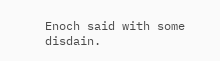Enoch said with some disdain.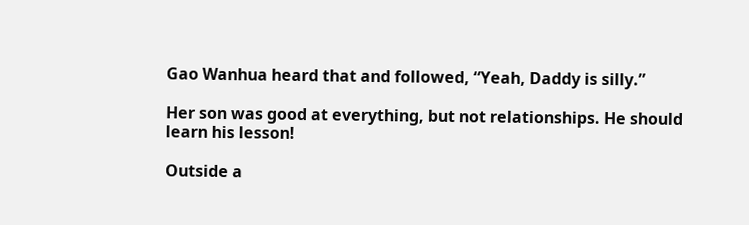Gao Wanhua heard that and followed, “Yeah, Daddy is silly.”

Her son was good at everything, but not relationships. He should learn his lesson!

Outside a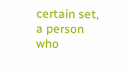certain set, a person who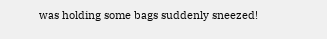was holding some bags suddenly sneezed!